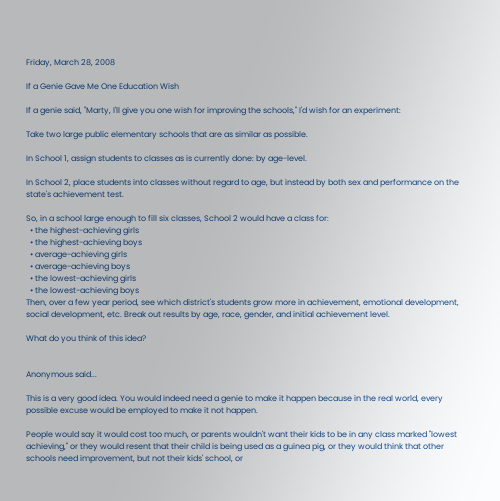Friday, March 28, 2008

If a Genie Gave Me One Education Wish

If a genie said, "Marty, I'll give you one wish for improving the schools," I'd wish for an experiment:

Take two large public elementary schools that are as similar as possible.

In School 1, assign students to classes as is currently done: by age-level.

In School 2, place students into classes without regard to age, but instead by both sex and performance on the state's achievement test.

So, in a school large enough to fill six classes, School 2 would have a class for:
  • the highest-achieving girls
  • the highest-achieving boys
  • average-achieving girls
  • average-achieving boys
  • the lowest-achieving girls
  • the lowest-achieving boys
Then, over a few year period, see which district's students grow more in achievement, emotional development, social development, etc. Break out results by age, race, gender, and initial achievement level.

What do you think of this idea?


Anonymous said...

This is a very good idea. You would indeed need a genie to make it happen because in the real world, every possible excuse would be employed to make it not happen.

People would say it would cost too much, or parents wouldn't want their kids to be in any class marked "lowest achieving," or they would resent that their child is being used as a guinea pig, or they would think that other schools need improvement, but not their kids' school, or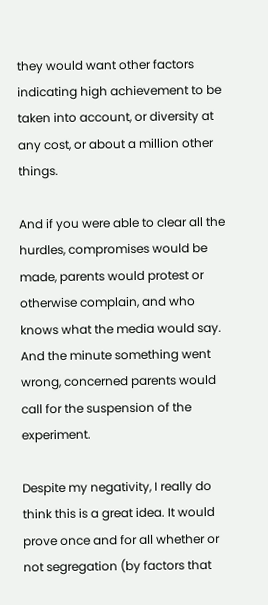they would want other factors indicating high achievement to be taken into account, or diversity at any cost, or about a million other things.

And if you were able to clear all the hurdles, compromises would be made, parents would protest or otherwise complain, and who knows what the media would say. And the minute something went wrong, concerned parents would call for the suspension of the experiment.

Despite my negativity, I really do think this is a great idea. It would prove once and for all whether or not segregation (by factors that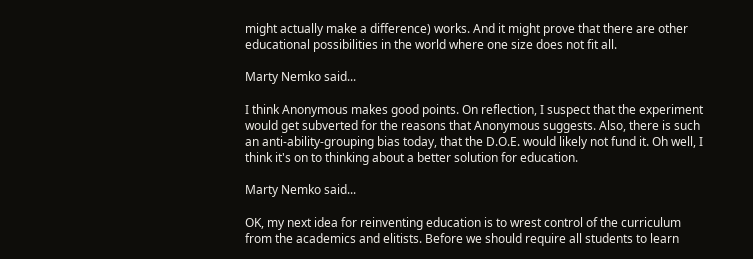might actually make a difference) works. And it might prove that there are other educational possibilities in the world where one size does not fit all.

Marty Nemko said...

I think Anonymous makes good points. On reflection, I suspect that the experiment would get subverted for the reasons that Anonymous suggests. Also, there is such an anti-ability-grouping bias today, that the D.O.E. would likely not fund it. Oh well, I think it's on to thinking about a better solution for education.

Marty Nemko said...

OK, my next idea for reinventing education is to wrest control of the curriculum from the academics and elitists. Before we should require all students to learn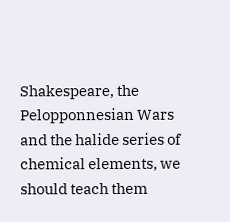Shakespeare, the Pelopponnesian Wars and the halide series of chemical elements, we should teach them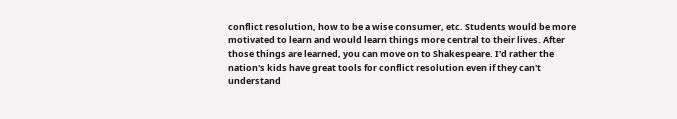conflict resolution, how to be a wise consumer, etc. Students would be more motivated to learn and would learn things more central to their lives. After those things are learned, you can move on to Shakespeare. I'd rather the nation's kids have great tools for conflict resolution even if they can't understand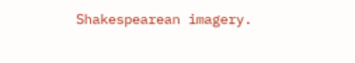Shakespearean imagery.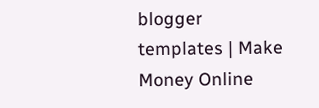blogger templates | Make Money Online